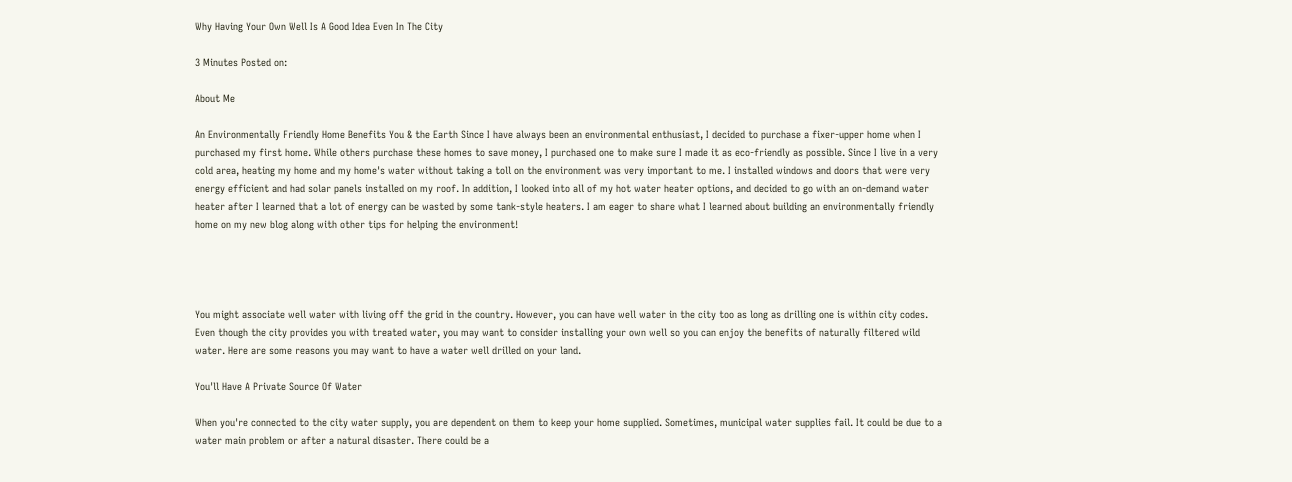Why Having Your Own Well Is A Good Idea Even In The City

3 Minutes Posted on:

About Me

An Environmentally Friendly Home Benefits You & the Earth Since I have always been an environmental enthusiast, I decided to purchase a fixer-upper home when I purchased my first home. While others purchase these homes to save money, I purchased one to make sure I made it as eco-friendly as possible. Since I live in a very cold area, heating my home and my home's water without taking a toll on the environment was very important to me. I installed windows and doors that were very energy efficient and had solar panels installed on my roof. In addition, I looked into all of my hot water heater options, and decided to go with an on-demand water heater after I learned that a lot of energy can be wasted by some tank-style heaters. I am eager to share what I learned about building an environmentally friendly home on my new blog along with other tips for helping the environment!




You might associate well water with living off the grid in the country. However, you can have well water in the city too as long as drilling one is within city codes. Even though the city provides you with treated water, you may want to consider installing your own well so you can enjoy the benefits of naturally filtered wild water. Here are some reasons you may want to have a water well drilled on your land.

You'll Have A Private Source Of Water

When you're connected to the city water supply, you are dependent on them to keep your home supplied. Sometimes, municipal water supplies fail. It could be due to a water main problem or after a natural disaster. There could be a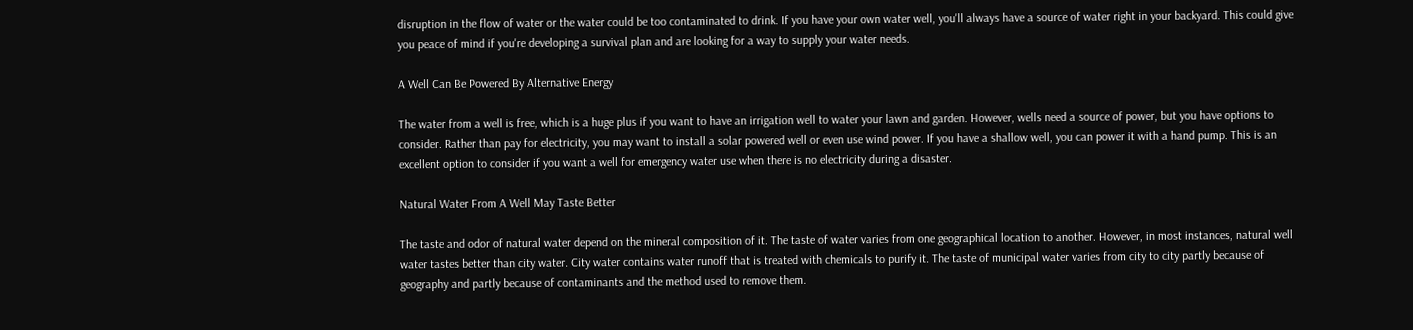disruption in the flow of water or the water could be too contaminated to drink. If you have your own water well, you'll always have a source of water right in your backyard. This could give you peace of mind if you're developing a survival plan and are looking for a way to supply your water needs.

A Well Can Be Powered By Alternative Energy

The water from a well is free, which is a huge plus if you want to have an irrigation well to water your lawn and garden. However, wells need a source of power, but you have options to consider. Rather than pay for electricity, you may want to install a solar powered well or even use wind power. If you have a shallow well, you can power it with a hand pump. This is an excellent option to consider if you want a well for emergency water use when there is no electricity during a disaster.

Natural Water From A Well May Taste Better

The taste and odor of natural water depend on the mineral composition of it. The taste of water varies from one geographical location to another. However, in most instances, natural well water tastes better than city water. City water contains water runoff that is treated with chemicals to purify it. The taste of municipal water varies from city to city partly because of geography and partly because of contaminants and the method used to remove them.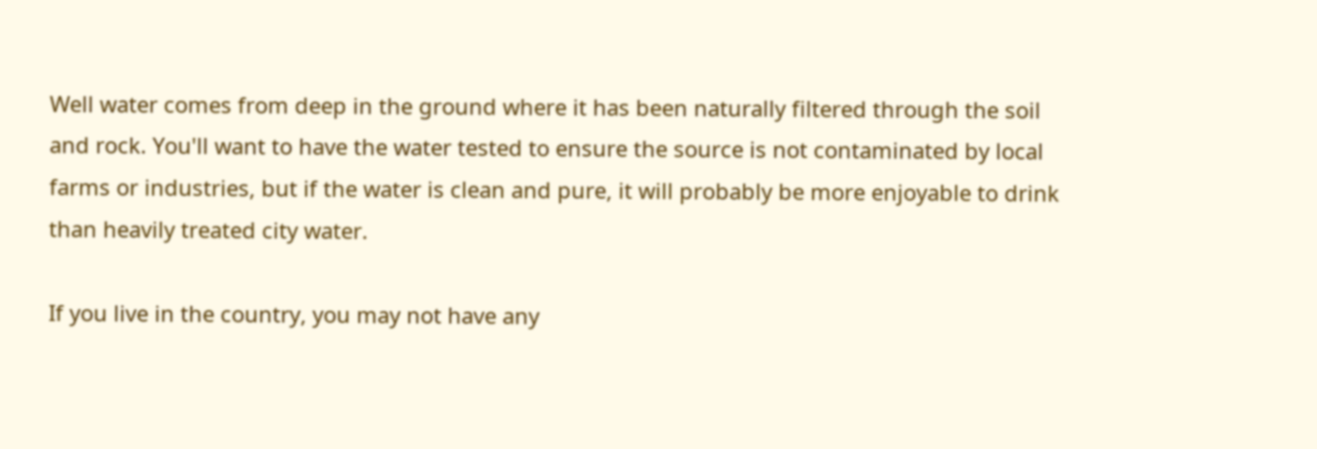Well water comes from deep in the ground where it has been naturally filtered through the soil and rock. You'll want to have the water tested to ensure the source is not contaminated by local farms or industries, but if the water is clean and pure, it will probably be more enjoyable to drink than heavily treated city water.

If you live in the country, you may not have any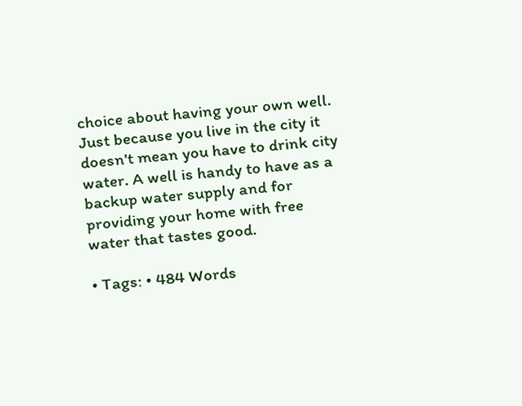choice about having your own well. Just because you live in the city it doesn't mean you have to drink city water. A well is handy to have as a backup water supply and for providing your home with free water that tastes good.

• Tags: • 484 Words